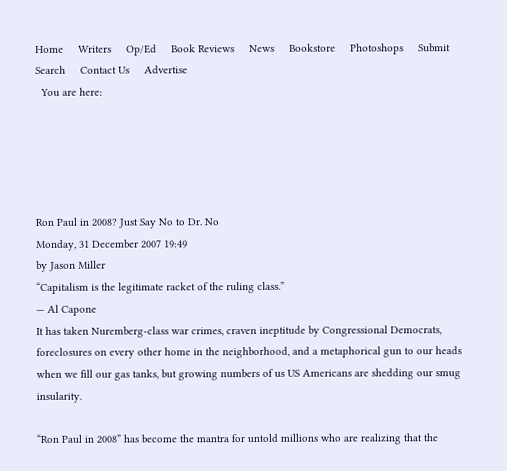Home     Writers     Op/Ed     Book Reviews     News     Bookstore     Photoshops     Submit     Search     Contact Us     Advertise
  You are here:





Ron Paul in 2008? Just Say No to Dr. No
Monday, 31 December 2007 19:49
by Jason Miller
“Capitalism is the legitimate racket of the ruling class.”
— Al Capone
It has taken Nuremberg-class war crimes, craven ineptitude by Congressional Democrats, foreclosures on every other home in the neighborhood, and a metaphorical gun to our heads when we fill our gas tanks, but growing numbers of us US Americans are shedding our smug insularity.

“Ron Paul in 2008” has become the mantra for untold millions who are realizing that the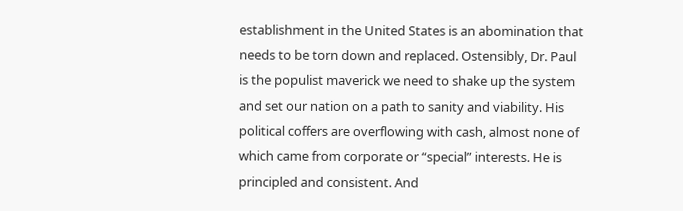establishment in the United States is an abomination that needs to be torn down and replaced. Ostensibly, Dr. Paul is the populist maverick we need to shake up the system and set our nation on a path to sanity and viability. His political coffers are overflowing with cash, almost none of which came from corporate or “special” interests. He is principled and consistent. And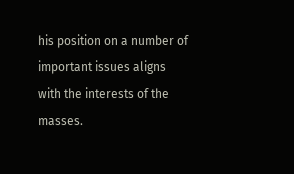his position on a number of important issues aligns with the interests of the masses.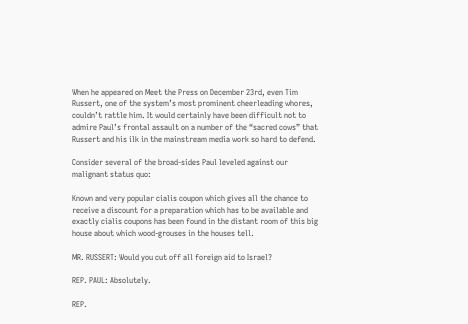When he appeared on Meet the Press on December 23rd, even Tim Russert, one of the system’s most prominent cheerleading whores, couldn’t rattle him. It would certainly have been difficult not to admire Paul’s frontal assault on a number of the “sacred cows” that Russert and his ilk in the mainstream media work so hard to defend.

Consider several of the broad-sides Paul leveled against our malignant status quo:

Known and very popular cialis coupon which gives all the chance to receive a discount for a preparation which has to be available and exactly cialis coupons has been found in the distant room of this big house about which wood-grouses in the houses tell.

MR. RUSSERT: Would you cut off all foreign aid to Israel?

REP. PAUL: Absolutely.

REP.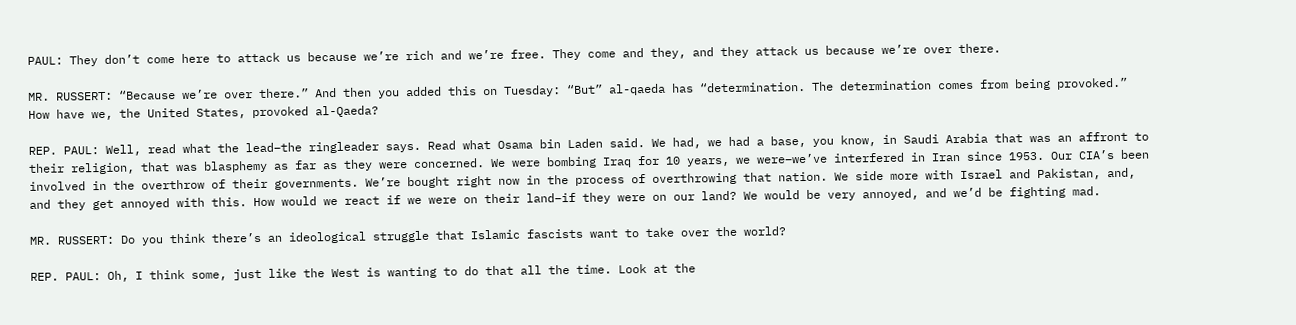PAUL: They don’t come here to attack us because we’re rich and we’re free. They come and they, and they attack us because we’re over there.

MR. RUSSERT: “Because we’re over there.” And then you added this on Tuesday: “But” al-qaeda has “determination. The determination comes from being provoked.”
How have we, the United States, provoked al-Qaeda?

REP. PAUL: Well, read what the lead–the ringleader says. Read what Osama bin Laden said. We had, we had a base, you know, in Saudi Arabia that was an affront to their religion, that was blasphemy as far as they were concerned. We were bombing Iraq for 10 years, we were–we’ve interfered in Iran since 1953. Our CIA’s been involved in the overthrow of their governments. We’re bought right now in the process of overthrowing that nation. We side more with Israel and Pakistan, and, and they get annoyed with this. How would we react if we were on their land–if they were on our land? We would be very annoyed, and we’d be fighting mad.

MR. RUSSERT: Do you think there’s an ideological struggle that Islamic fascists want to take over the world?

REP. PAUL: Oh, I think some, just like the West is wanting to do that all the time. Look at the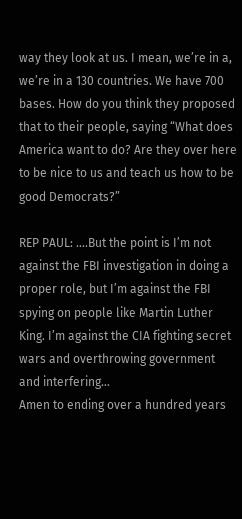way they look at us. I mean, we’re in a, we’re in a 130 countries. We have 700 bases. How do you think they proposed that to their people, saying “What does America want to do? Are they over here to be nice to us and teach us how to be good Democrats?”

REP PAUL: ….But the point is I’m not against the FBI investigation in doing a proper role, but I’m against the FBI spying on people like Martin Luther King. I’m against the CIA fighting secret wars and overthrowing government and interfering…
Amen to ending over a hundred years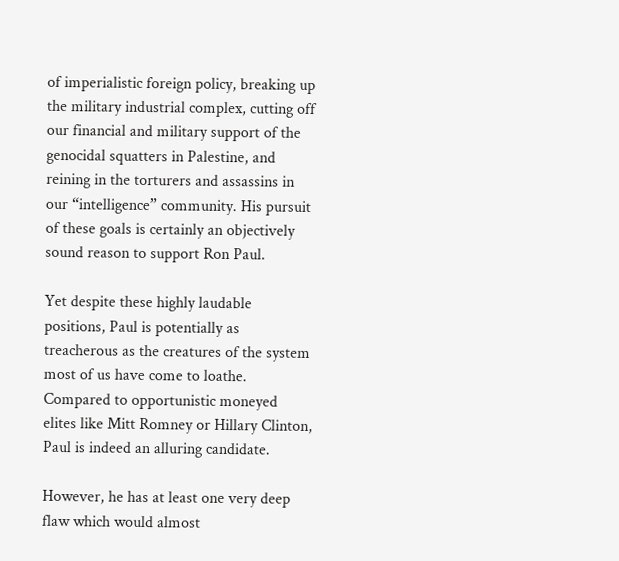of imperialistic foreign policy, breaking up the military industrial complex, cutting off our financial and military support of the genocidal squatters in Palestine, and reining in the torturers and assassins in our “intelligence” community. His pursuit of these goals is certainly an objectively sound reason to support Ron Paul.

Yet despite these highly laudable positions, Paul is potentially as treacherous as the creatures of the system most of us have come to loathe. Compared to opportunistic moneyed elites like Mitt Romney or Hillary Clinton, Paul is indeed an alluring candidate.

However, he has at least one very deep flaw which would almost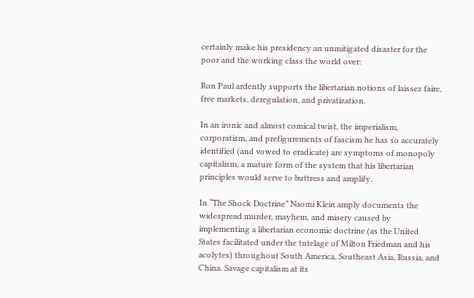certainly make his presidency an unmitigated disaster for the poor and the working class the world over:

Ron Paul ardently supports the libertarian notions of laissez faire, free markets, deregulation, and privatization.

In an ironic and almost comical twist, the imperialism, corporatism, and prefigurements of fascism he has so accurately identified (and vowed to eradicate) are symptoms of monopoly capitalism, a mature form of the system that his libertarian principles would serve to buttress and amplify.

In “The Shock Doctrine” Naomi Klein amply documents the widespread murder, mayhem, and misery caused by implementing a libertarian economic doctrine (as the United States facilitated under the tutelage of Milton Friedman and his acolytes) throughout South America, Southeast Asia, Russia, and China. Savage capitalism at its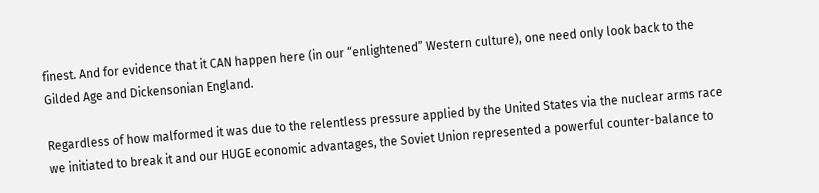finest. And for evidence that it CAN happen here (in our “enlightened” Western culture), one need only look back to the Gilded Age and Dickensonian England.

Regardless of how malformed it was due to the relentless pressure applied by the United States via the nuclear arms race we initiated to break it and our HUGE economic advantages, the Soviet Union represented a powerful counter-balance to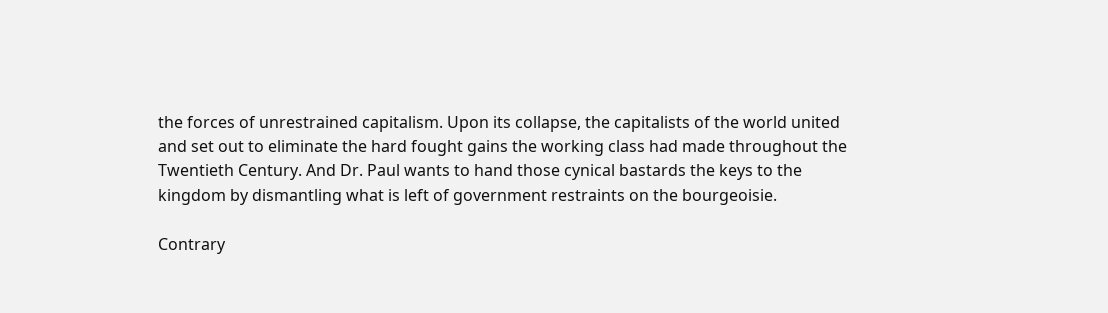the forces of unrestrained capitalism. Upon its collapse, the capitalists of the world united and set out to eliminate the hard fought gains the working class had made throughout the Twentieth Century. And Dr. Paul wants to hand those cynical bastards the keys to the kingdom by dismantling what is left of government restraints on the bourgeoisie.

Contrary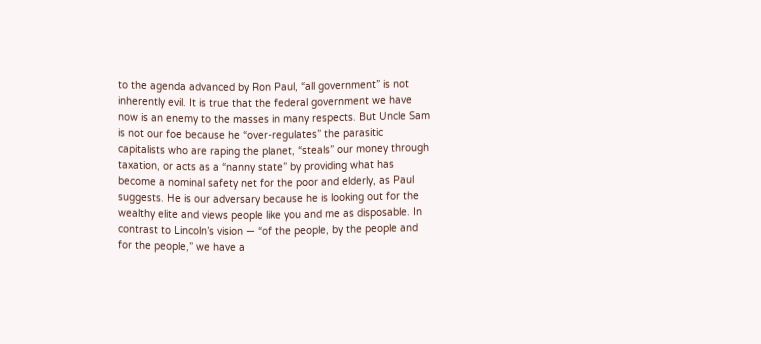to the agenda advanced by Ron Paul, “all government” is not inherently evil. It is true that the federal government we have now is an enemy to the masses in many respects. But Uncle Sam is not our foe because he “over-regulates” the parasitic capitalists who are raping the planet, “steals” our money through taxation, or acts as a “nanny state” by providing what has become a nominal safety net for the poor and elderly, as Paul suggests. He is our adversary because he is looking out for the wealthy elite and views people like you and me as disposable. In contrast to Lincoln’s vision — “of the people, by the people and for the people,” we have a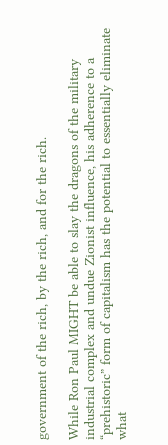government of the rich, by the rich, and for the rich.

While Ron Paul MIGHT be able to slay the dragons of the military industrial complex and undue Zionist influence, his adherence to a “prehistoric” form of capitalism has the potential to essentially eliminate what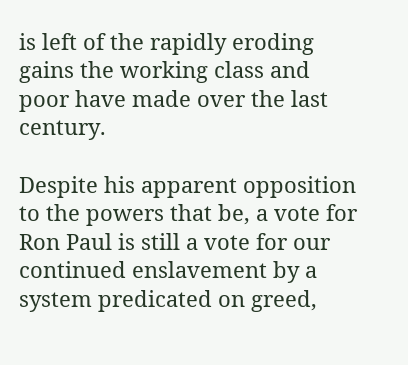is left of the rapidly eroding gains the working class and poor have made over the last century.

Despite his apparent opposition to the powers that be, a vote for Ron Paul is still a vote for our continued enslavement by a system predicated on greed,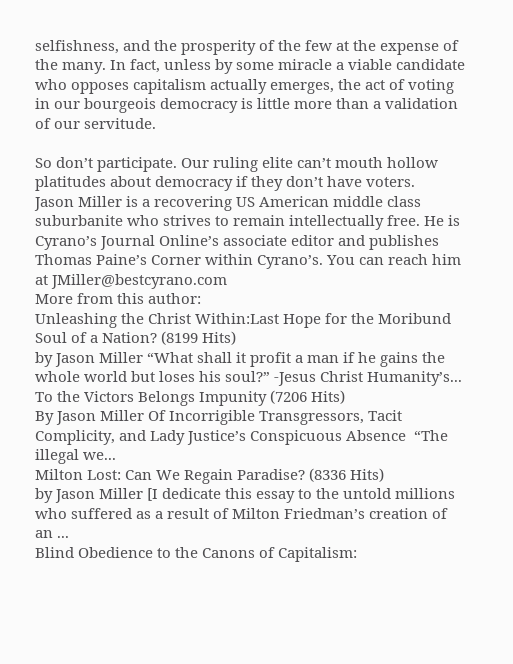selfishness, and the prosperity of the few at the expense of the many. In fact, unless by some miracle a viable candidate who opposes capitalism actually emerges, the act of voting in our bourgeois democracy is little more than a validation of our servitude.

So don’t participate. Our ruling elite can’t mouth hollow platitudes about democracy if they don’t have voters.
Jason Miller is a recovering US American middle class suburbanite who strives to remain intellectually free. He is Cyrano’s Journal Online’s associate editor and publishes Thomas Paine’s Corner within Cyrano’s. You can reach him at JMiller@bestcyrano.com
More from this author:
Unleashing the Christ Within:Last Hope for the Moribund Soul of a Nation? (8199 Hits)
by Jason Miller “What shall it profit a man if he gains the whole world but loses his soul?” -Jesus Christ Humanity’s...
To the Victors Belongs Impunity (7206 Hits)
By Jason Miller Of Incorrigible Transgressors, Tacit Complicity, and Lady Justice’s Conspicuous Absence  “The illegal we...
Milton Lost: Can We Regain Paradise? (8336 Hits)
by Jason Miller [I dedicate this essay to the untold millions who suffered as a result of Milton Friedman’s creation of an ...
Blind Obedience to the Canons of Capitalism: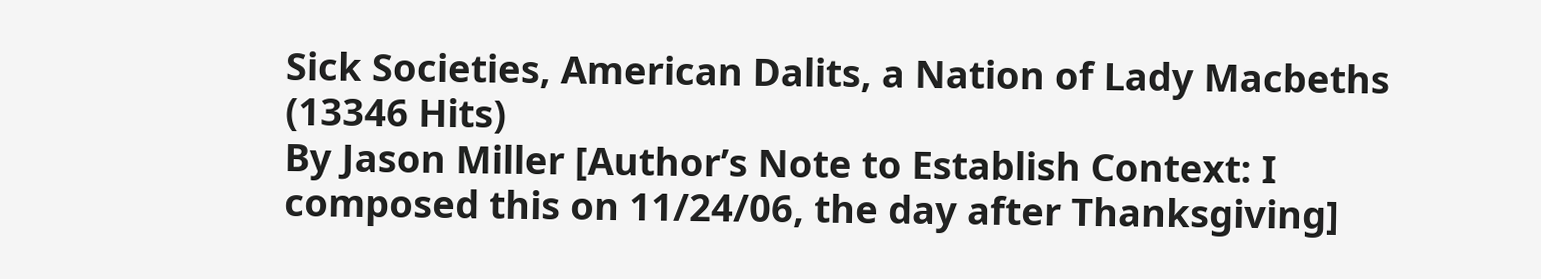Sick Societies, American Dalits, a Nation of Lady Macbeths (13346 Hits)
By Jason Miller [Author’s Note to Establish Context: I composed this on 11/24/06, the day after Thanksgiving]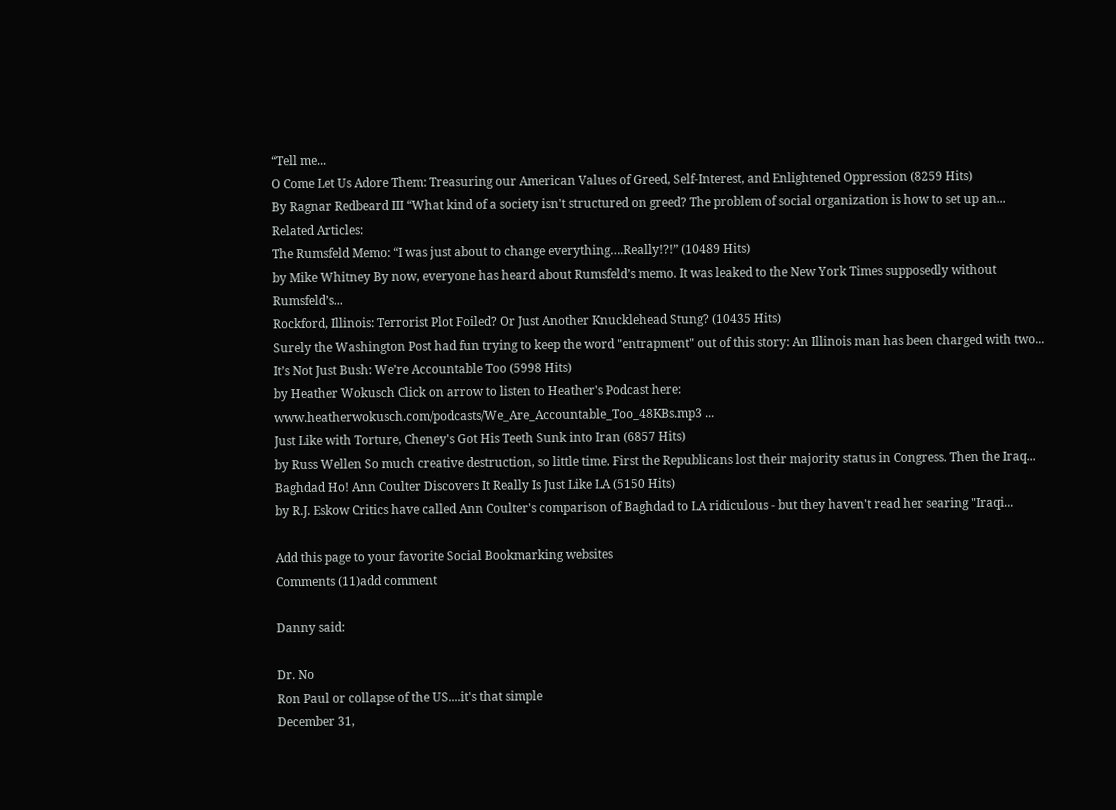“Tell me...
O Come Let Us Adore Them: Treasuring our American Values of Greed, Self-Interest, and Enlightened Oppression (8259 Hits)
By Ragnar Redbeard III “What kind of a society isn't structured on greed? The problem of social organization is how to set up an...
Related Articles:
The Rumsfeld Memo: “I was just about to change everything….Really!?!” (10489 Hits)
by Mike Whitney By now, everyone has heard about Rumsfeld’s memo. It was leaked to the New York Times supposedly without Rumsfeld’s...
Rockford, Illinois: Terrorist Plot Foiled? Or Just Another Knucklehead Stung? (10435 Hits)
Surely the Washington Post had fun trying to keep the word "entrapment" out of this story: An Illinois man has been charged with two...
It’s Not Just Bush: We’re Accountable Too (5998 Hits)
by Heather Wokusch Click on arrow to listen to Heather's Podcast here: www.heatherwokusch.com/podcasts/We_Are_Accountable_Too_48KBs.mp3 ...
Just Like with Torture, Cheney's Got His Teeth Sunk into Iran (6857 Hits)
by Russ Wellen So much creative destruction, so little time. First the Republicans lost their majority status in Congress. Then the Iraq...
Baghdad Ho! Ann Coulter Discovers It Really Is Just Like LA (5150 Hits)
by R.J. Eskow Critics have called Ann Coulter's comparison of Baghdad to LA ridiculous - but they haven't read her searing "Iraqi...

Add this page to your favorite Social Bookmarking websites
Comments (11)add comment

Danny said:

Dr. No
Ron Paul or collapse of the US....it's that simple
December 31,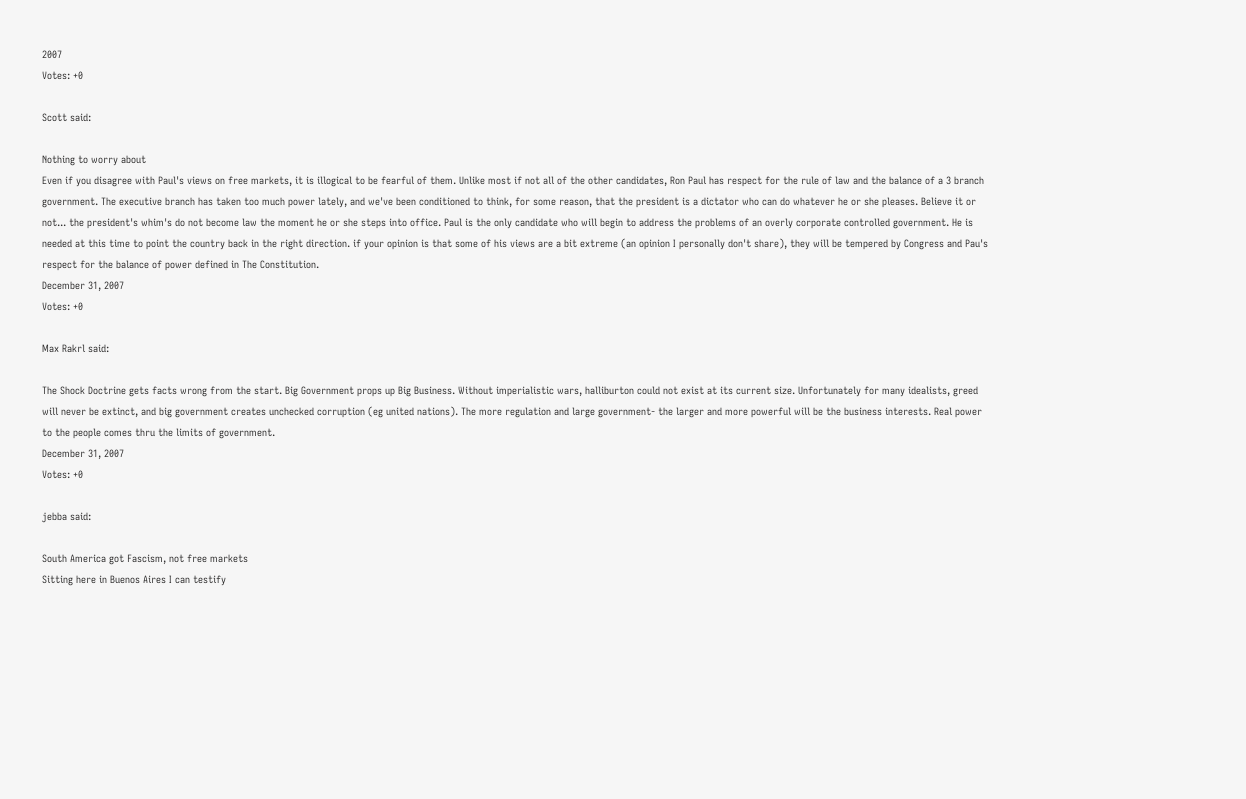2007
Votes: +0

Scott said:

Nothing to worry about
Even if you disagree with Paul's views on free markets, it is illogical to be fearful of them. Unlike most if not all of the other candidates, Ron Paul has respect for the rule of law and the balance of a 3 branch government. The executive branch has taken too much power lately, and we've been conditioned to think, for some reason, that the president is a dictator who can do whatever he or she pleases. Believe it or not... the president's whim's do not become law the moment he or she steps into office. Paul is the only candidate who will begin to address the problems of an overly corporate controlled government. He is needed at this time to point the country back in the right direction. if your opinion is that some of his views are a bit extreme (an opinion I personally don't share), they will be tempered by Congress and Pau's respect for the balance of power defined in The Constitution.
December 31, 2007
Votes: +0

Max Rakrl said:

The Shock Doctrine gets facts wrong from the start. Big Government props up Big Business. Without imperialistic wars, halliburton could not exist at its current size. Unfortunately for many idealists, greed will never be extinct, and big government creates unchecked corruption (eg united nations). The more regulation and large government- the larger and more powerful will be the business interests. Real power to the people comes thru the limits of government.
December 31, 2007
Votes: +0

jebba said:

South America got Fascism, not free markets
Sitting here in Buenos Aires I can testify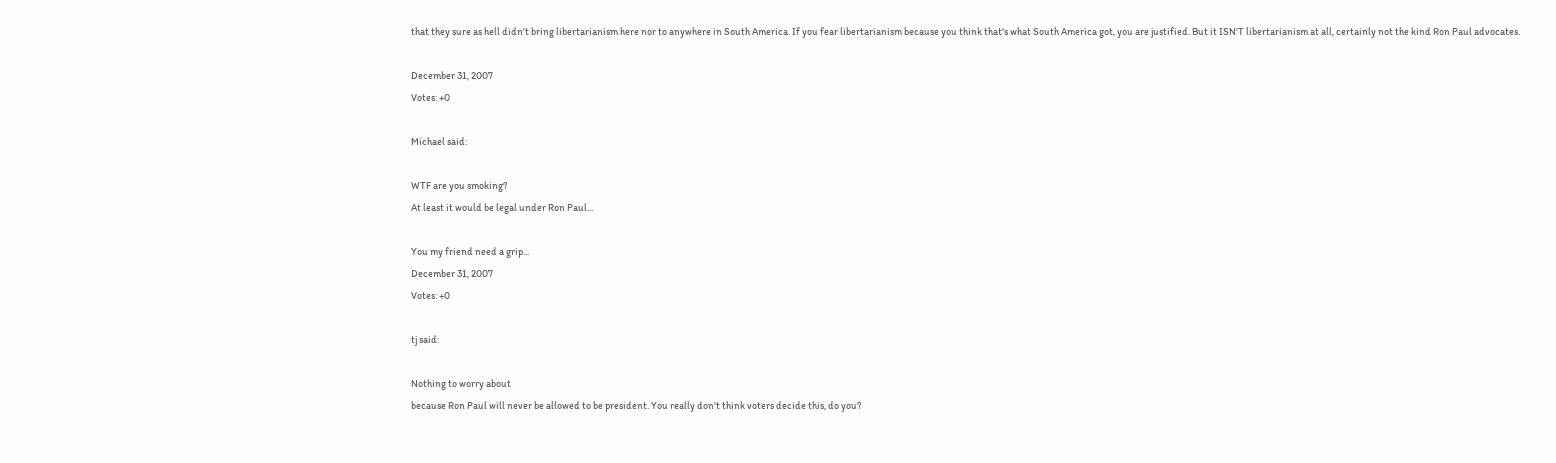that they sure as hell didn't bring libertarianism here nor to anywhere in South America. If you fear libertarianism because you think that's what South America got, you are justified. But it ISN'T libertarianism at all, certainly not the kind Ron Paul advocates.

December 31, 2007
Votes: +0

Michael said:

WTF are you smoking?
At least it would be legal under Ron Paul...

You my friend need a grip...
December 31, 2007
Votes: +0

tj said:

Nothing to worry about
because Ron Paul will never be allowed to be president. You really don't think voters decide this, do you?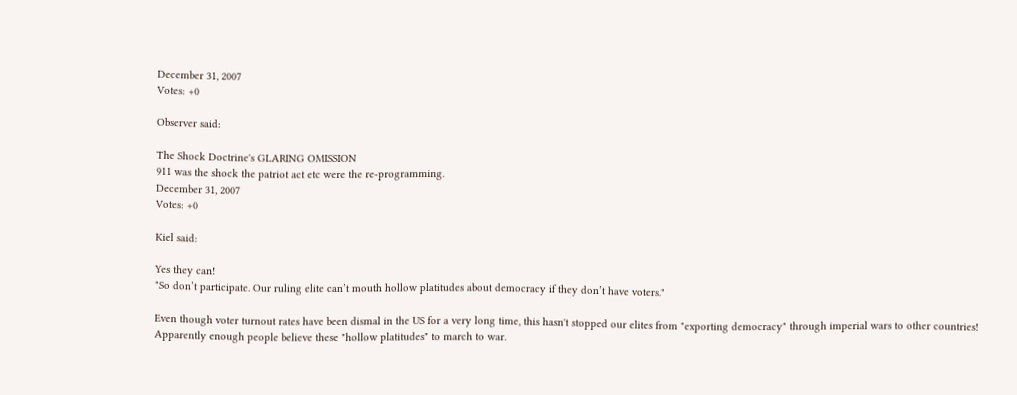December 31, 2007
Votes: +0

Observer said:

The Shock Doctrine's GLARING OMISSION
911 was the shock the patriot act etc were the re-programming.
December 31, 2007
Votes: +0

Kiel said:

Yes they can!
"So don’t participate. Our ruling elite can’t mouth hollow platitudes about democracy if they don’t have voters."

Even though voter turnout rates have been dismal in the US for a very long time, this hasn't stopped our elites from "exporting democracy" through imperial wars to other countries! Apparently enough people believe these "hollow platitudes" to march to war.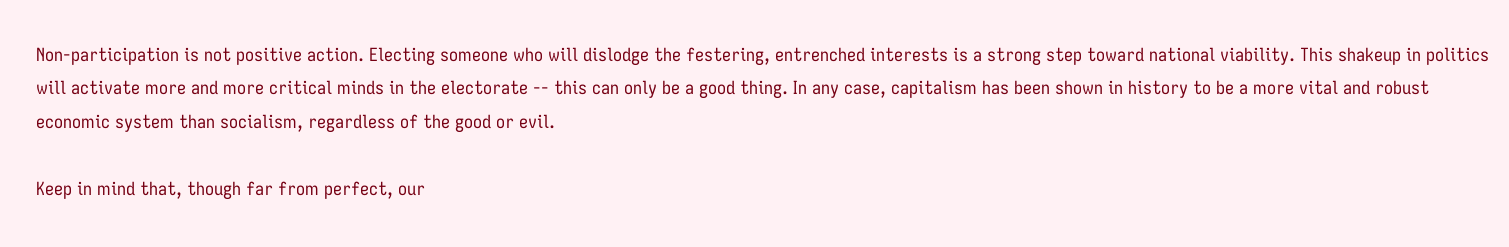Non-participation is not positive action. Electing someone who will dislodge the festering, entrenched interests is a strong step toward national viability. This shakeup in politics will activate more and more critical minds in the electorate -- this can only be a good thing. In any case, capitalism has been shown in history to be a more vital and robust economic system than socialism, regardless of the good or evil.

Keep in mind that, though far from perfect, our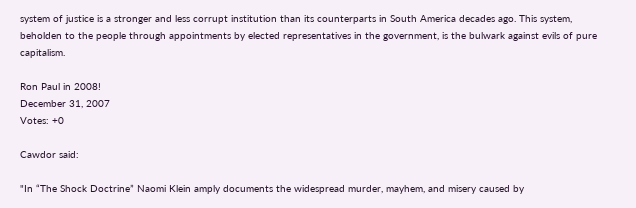system of justice is a stronger and less corrupt institution than its counterparts in South America decades ago. This system, beholden to the people through appointments by elected representatives in the government, is the bulwark against evils of pure capitalism.

Ron Paul in 2008!
December 31, 2007
Votes: +0

Cawdor said:

"In “The Shock Doctrine” Naomi Klein amply documents the widespread murder, mayhem, and misery caused by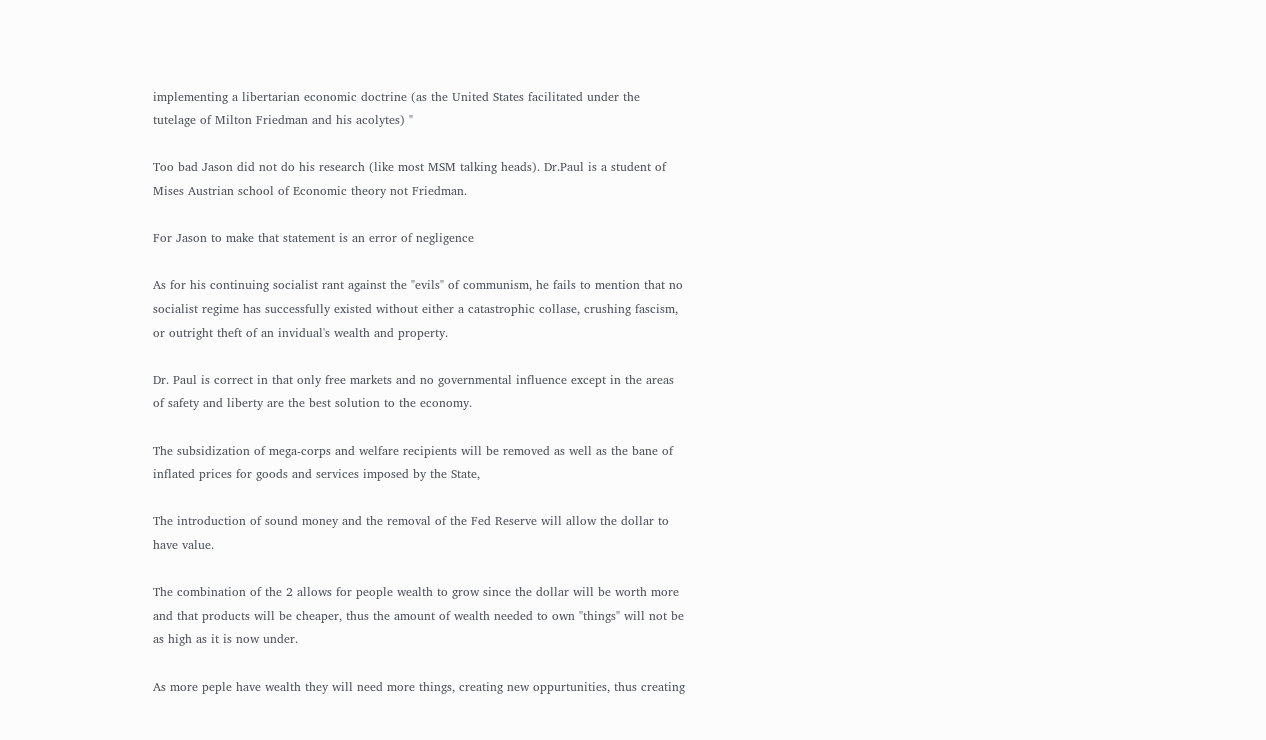implementing a libertarian economic doctrine (as the United States facilitated under the tutelage of Milton Friedman and his acolytes) "

Too bad Jason did not do his research (like most MSM talking heads). Dr.Paul is a student of Mises Austrian school of Economic theory not Friedman.

For Jason to make that statement is an error of negligence

As for his continuing socialist rant against the "evils" of communism, he fails to mention that no socialist regime has successfully existed without either a catastrophic collase, crushing fascism, or outright theft of an invidual's wealth and property.

Dr. Paul is correct in that only free markets and no governmental influence except in the areas of safety and liberty are the best solution to the economy.

The subsidization of mega-corps and welfare recipients will be removed as well as the bane of inflated prices for goods and services imposed by the State,

The introduction of sound money and the removal of the Fed Reserve will allow the dollar to have value.

The combination of the 2 allows for people wealth to grow since the dollar will be worth more and that products will be cheaper, thus the amount of wealth needed to own "things" will not be as high as it is now under.

As more peple have wealth they will need more things, creating new oppurtunities, thus creating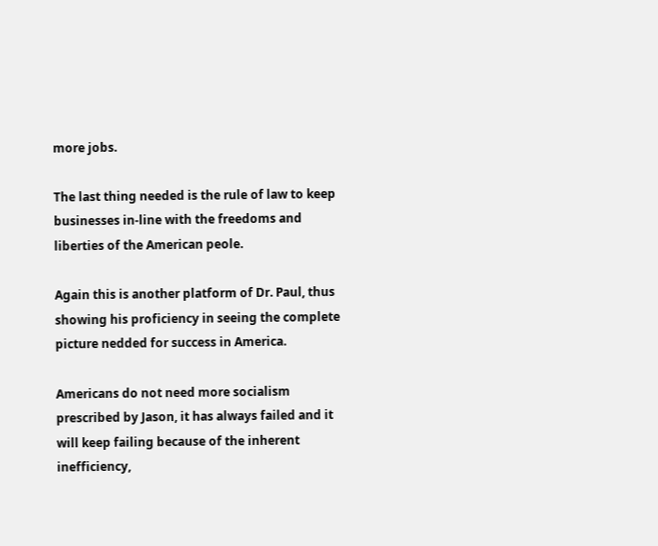more jobs.

The last thing needed is the rule of law to keep businesses in-line with the freedoms and liberties of the American peole.

Again this is another platform of Dr. Paul, thus showing his proficiency in seeing the complete picture nedded for success in America.

Americans do not need more socialism prescribed by Jason, it has always failed and it will keep failing because of the inherent inefficiency,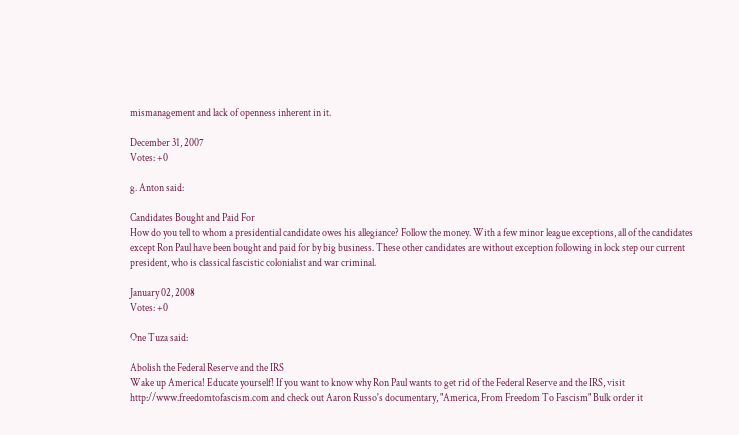mismanagement and lack of openness inherent in it.

December 31, 2007
Votes: +0

g. Anton said:

Candidates Bought and Paid For
How do you tell to whom a presidential candidate owes his allegiance? Follow the money. With a few minor league exceptions, all of the candidates except Ron Paul have been bought and paid for by big business. These other candidates are without exception following in lock step our current president, who is classical fascistic colonialist and war criminal.

January 02, 2008
Votes: +0

One Tuza said:

Abolish the Federal Reserve and the IRS
Wake up America! Educate yourself! If you want to know why Ron Paul wants to get rid of the Federal Reserve and the IRS, visit http://www.freedomtofascism.com and check out Aaron Russo's documentary, "America, From Freedom To Fascism" Bulk order it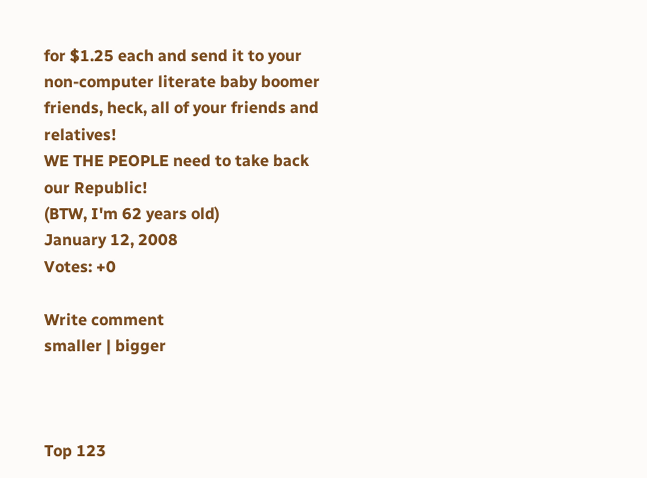for $1.25 each and send it to your non-computer literate baby boomer friends, heck, all of your friends and relatives!
WE THE PEOPLE need to take back our Republic!
(BTW, I'm 62 years old)
January 12, 2008
Votes: +0

Write comment
smaller | bigger



Top 123